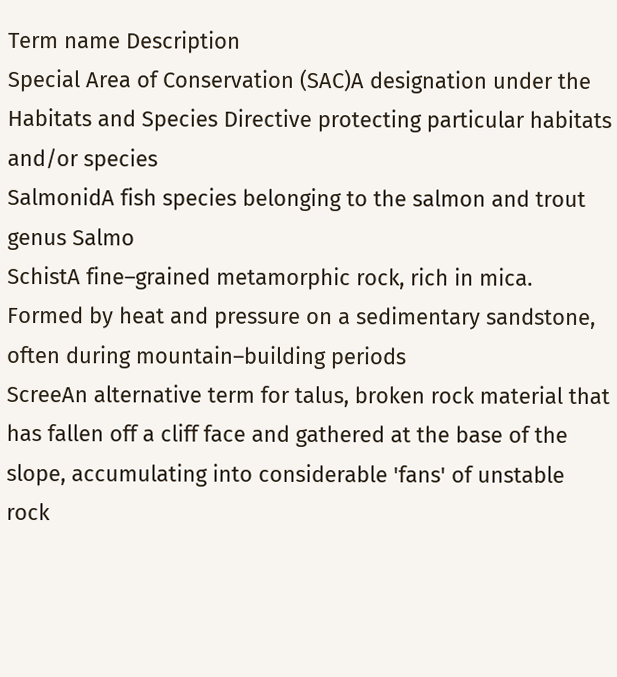Term name Description
Special Area of Conservation (SAC)A designation under the Habitats and Species Directive protecting particular habitats and/or species
SalmonidA fish species belonging to the salmon and trout genus Salmo
SchistA fine–grained metamorphic rock, rich in mica. Formed by heat and pressure on a sedimentary sandstone, often during mountain–building periods
ScreeAn alternative term for talus, broken rock material that has fallen off a cliff face and gathered at the base of the slope, accumulating into considerable 'fans' of unstable rock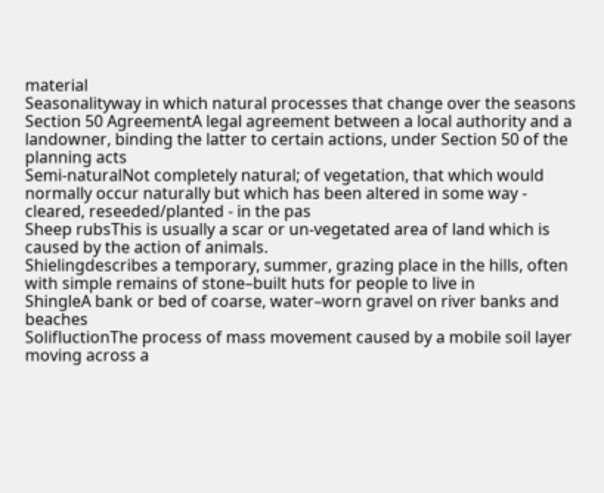material
Seasonalityway in which natural processes that change over the seasons
Section 50 AgreementA legal agreement between a local authority and a landowner, binding the latter to certain actions, under Section 50 of the planning acts
Semi-naturalNot completely natural; of vegetation, that which would normally occur naturally but which has been altered in some way - cleared, reseeded/planted - in the pas
Sheep rubsThis is usually a scar or un-vegetated area of land which is caused by the action of animals.
Shielingdescribes a temporary, summer, grazing place in the hills, often with simple remains of stone–built huts for people to live in
ShingleA bank or bed of coarse, water–worn gravel on river banks and beaches
SolifluctionThe process of mass movement caused by a mobile soil layer moving across a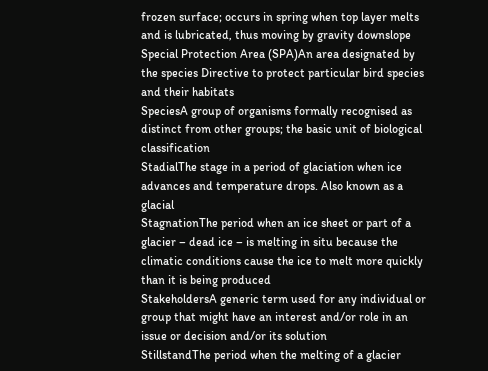frozen surface; occurs in spring when top layer melts and is lubricated, thus moving by gravity downslope
Special Protection Area (SPA)An area designated by the species Directive to protect particular bird species and their habitats
SpeciesA group of organisms formally recognised as distinct from other groups; the basic unit of biological classification
StadialThe stage in a period of glaciation when ice advances and temperature drops. Also known as a glacial
StagnationThe period when an ice sheet or part of a glacier – dead ice – is melting in situ because the climatic conditions cause the ice to melt more quickly than it is being produced
StakeholdersA generic term used for any individual or group that might have an interest and/or role in an issue or decision and/or its solution
StillstandThe period when the melting of a glacier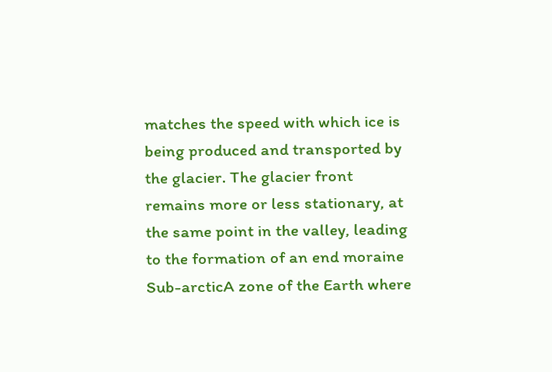matches the speed with which ice is being produced and transported by the glacier. The glacier front remains more or less stationary, at the same point in the valley, leading to the formation of an end moraine
Sub-arcticA zone of the Earth where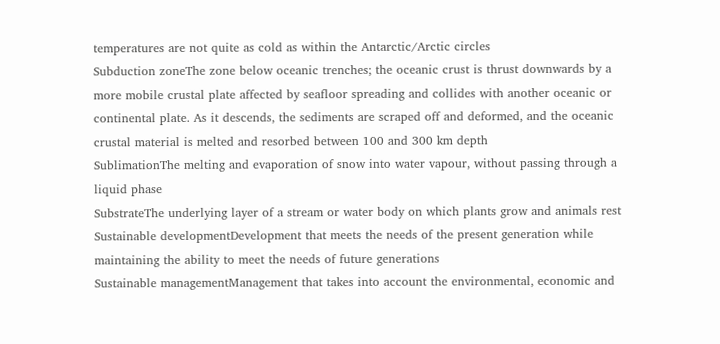temperatures are not quite as cold as within the Antarctic/Arctic circles
Subduction zoneThe zone below oceanic trenches; the oceanic crust is thrust downwards by a more mobile crustal plate affected by seafloor spreading and collides with another oceanic or continental plate. As it descends, the sediments are scraped off and deformed, and the oceanic crustal material is melted and resorbed between 100 and 300 km depth
SublimationThe melting and evaporation of snow into water vapour, without passing through a liquid phase
SubstrateThe underlying layer of a stream or water body on which plants grow and animals rest
Sustainable developmentDevelopment that meets the needs of the present generation while maintaining the ability to meet the needs of future generations
Sustainable managementManagement that takes into account the environmental, economic and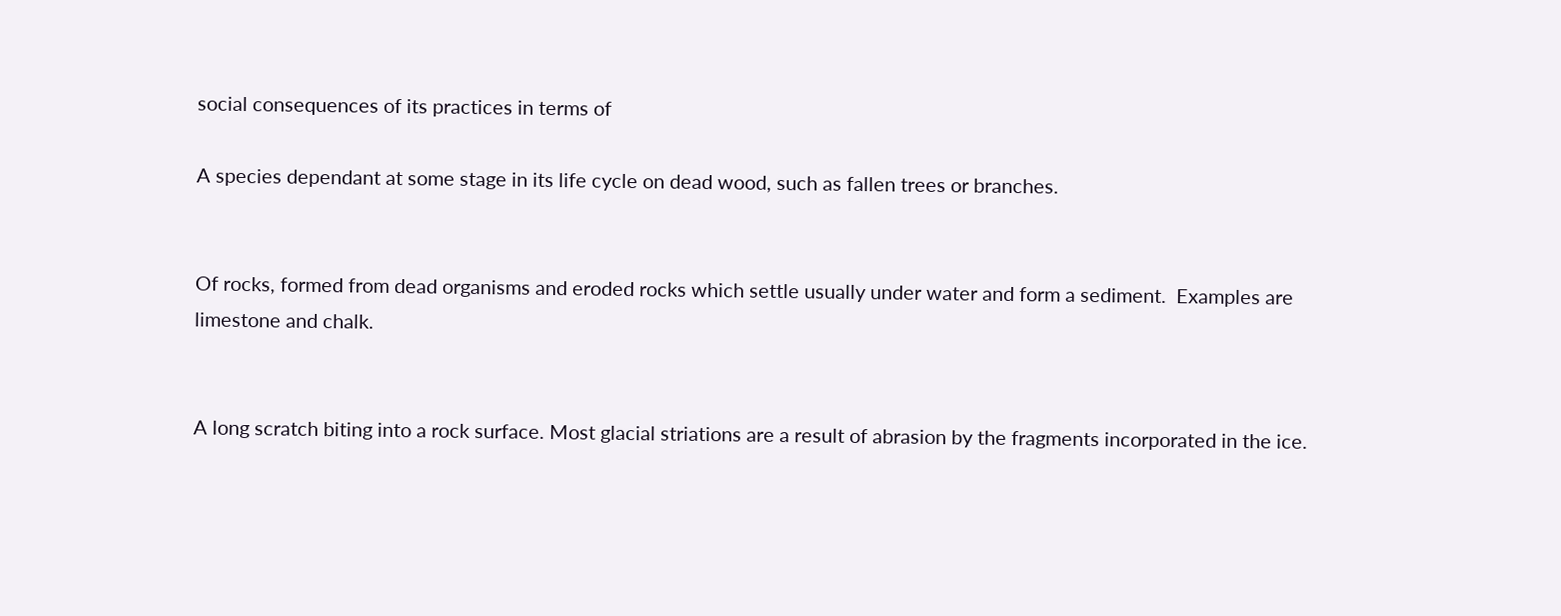social consequences of its practices in terms of

A species dependant at some stage in its life cycle on dead wood, such as fallen trees or branches.


Of rocks, formed from dead organisms and eroded rocks which settle usually under water and form a sediment.  Examples are limestone and chalk.


A long scratch biting into a rock surface. Most glacial striations are a result of abrasion by the fragments incorporated in the ice.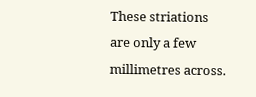These striations are only a few millimetres across.